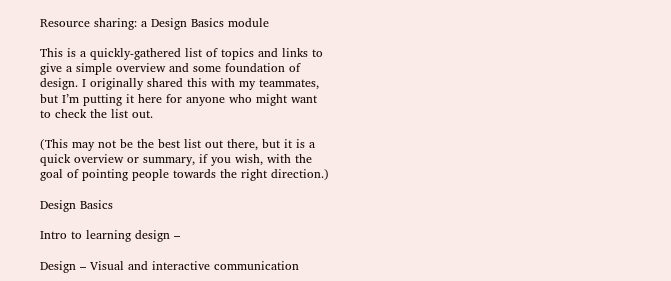Resource sharing: a Design Basics module

This is a quickly-gathered list of topics and links to give a simple overview and some foundation of design. I originally shared this with my teammates, but I’m putting it here for anyone who might want to check the list out.

(This may not be the best list out there, but it is a quick overview or summary, if you wish, with the goal of pointing people towards the right direction.)

Design Basics

Intro to learning design –

Design – Visual and interactive communication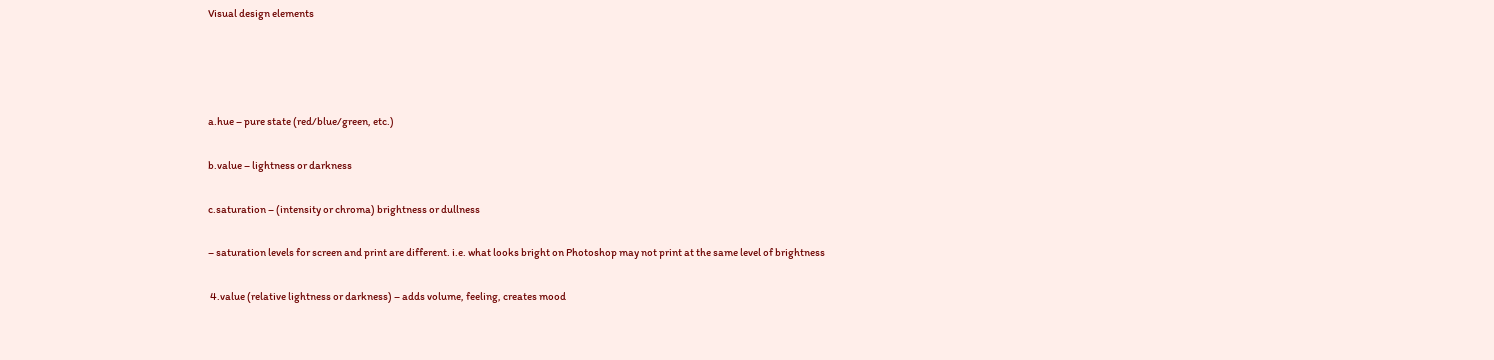Visual design elements




a.hue – pure state (red/blue/green, etc.)

b.value – lightness or darkness

c.saturation – (intensity or chroma) brightness or dullness

– saturation levels for screen and print are different. i.e. what looks bright on Photoshop may not print at the same level of brightness

 4.value (relative lightness or darkness) – adds volume, feeling, creates mood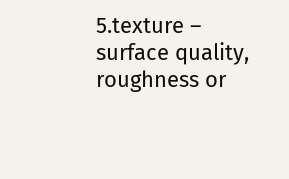5.texture – surface quality, roughness or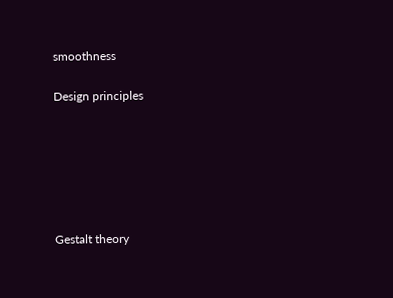smoothness

Design principles






Gestalt theory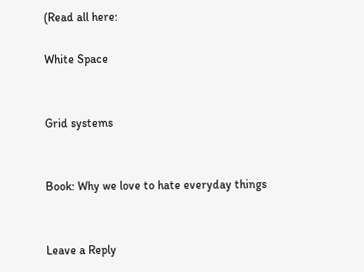(Read all here:

White Space


Grid systems


Book: Why we love to hate everyday things


Leave a Reply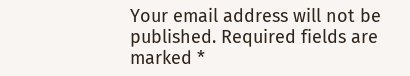Your email address will not be published. Required fields are marked *